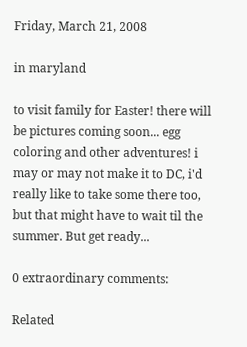Friday, March 21, 2008

in maryland

to visit family for Easter! there will be pictures coming soon... egg coloring and other adventures! i may or may not make it to DC, i'd really like to take some there too, but that might have to wait til the summer. But get ready...

0 extraordinary comments:

Related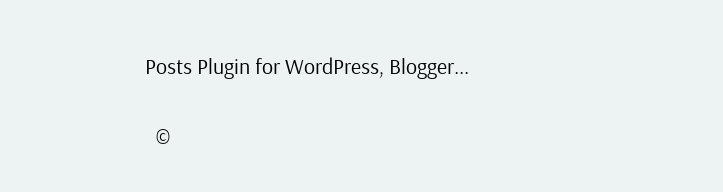Posts Plugin for WordPress, Blogger...

  ©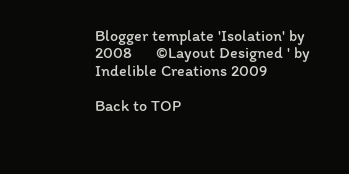Blogger template 'Isolation' by 2008      ©Layout Designed ' by Indelible Creations 2009

Back to TOP